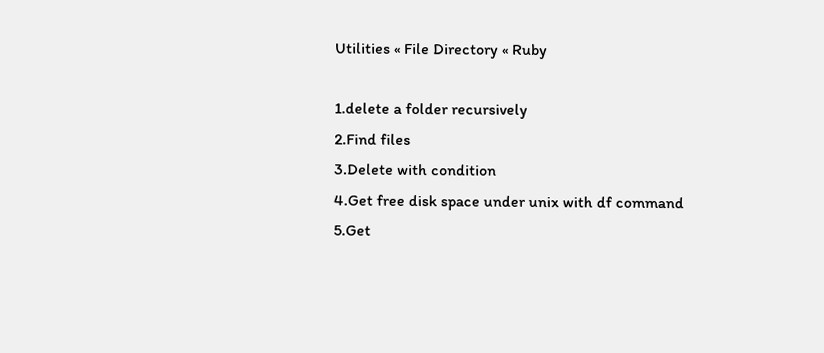Utilities « File Directory « Ruby

1.delete a folder recursively
2.Find files
3.Delete with condition
4.Get free disk space under unix with df command
5.Get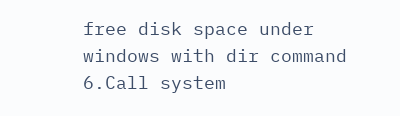free disk space under windows with dir command
6.Call system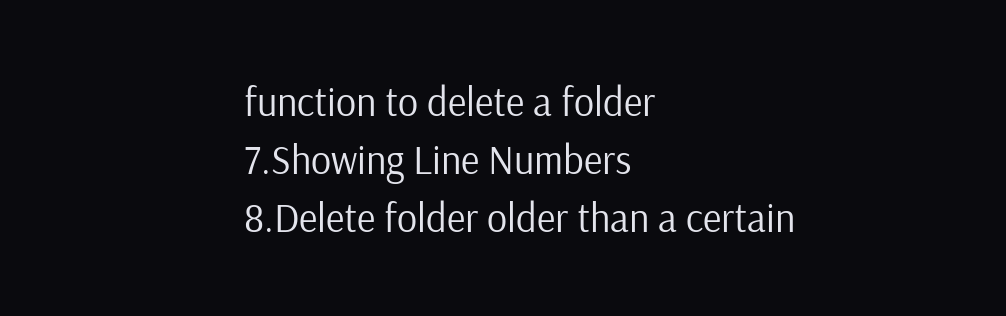function to delete a folder
7.Showing Line Numbers
8.Delete folder older than a certain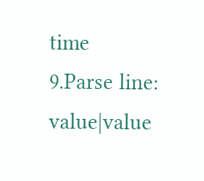time
9.Parse line: value|value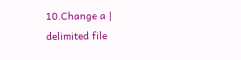10.Change a | delimited file